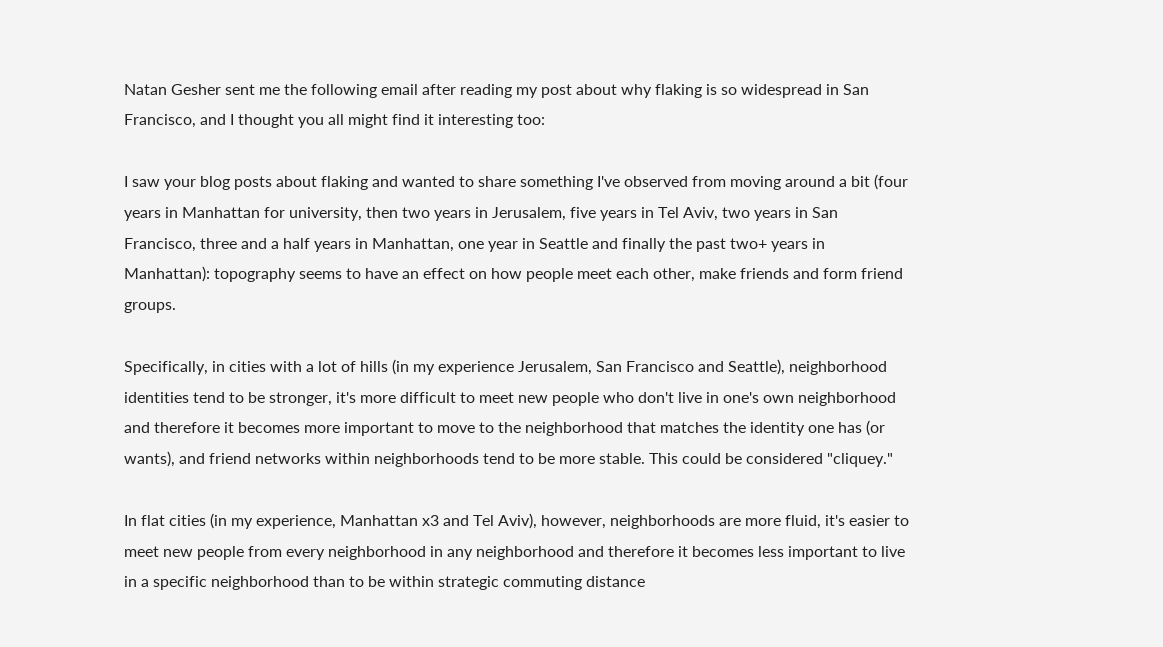Natan Gesher sent me the following email after reading my post about why flaking is so widespread in San Francisco, and I thought you all might find it interesting too:

I saw your blog posts about flaking and wanted to share something I've observed from moving around a bit (four years in Manhattan for university, then two years in Jerusalem, five years in Tel Aviv, two years in San Francisco, three and a half years in Manhattan, one year in Seattle and finally the past two+ years in Manhattan): topography seems to have an effect on how people meet each other, make friends and form friend groups.

Specifically, in cities with a lot of hills (in my experience Jerusalem, San Francisco and Seattle), neighborhood identities tend to be stronger, it's more difficult to meet new people who don't live in one's own neighborhood and therefore it becomes more important to move to the neighborhood that matches the identity one has (or wants), and friend networks within neighborhoods tend to be more stable. This could be considered "cliquey."

In flat cities (in my experience, Manhattan x3 and Tel Aviv), however, neighborhoods are more fluid, it's easier to meet new people from every neighborhood in any neighborhood and therefore it becomes less important to live in a specific neighborhood than to be within strategic commuting distance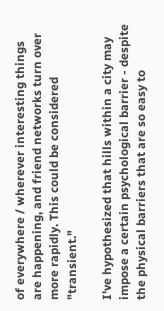of everywhere / wherever interesting things are happening, and friend networks turn over more rapidly. This could be considered "transient."

I've hypothesized that hills within a city may impose a certain psychological barrier - despite the physical barriers that are so easy to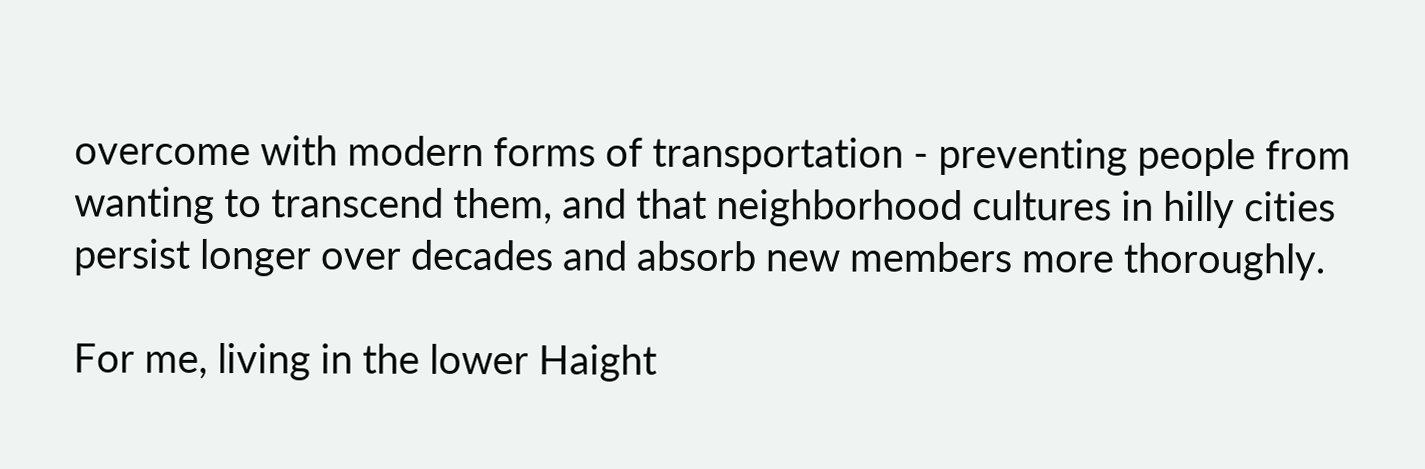overcome with modern forms of transportation - preventing people from wanting to transcend them, and that neighborhood cultures in hilly cities persist longer over decades and absorb new members more thoroughly.

For me, living in the lower Haight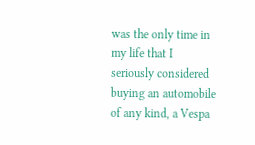was the only time in my life that I seriously considered buying an automobile of any kind, a Vespa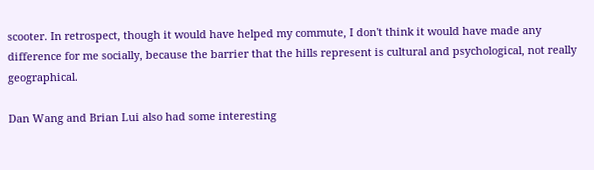scooter. In retrospect, though it would have helped my commute, I don't think it would have made any difference for me socially, because the barrier that the hills represent is cultural and psychological, not really geographical.

Dan Wang and Brian Lui also had some interesting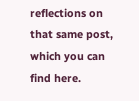reflections on that same post, which you can find here.